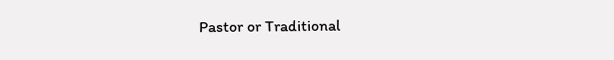Pastor or Traditional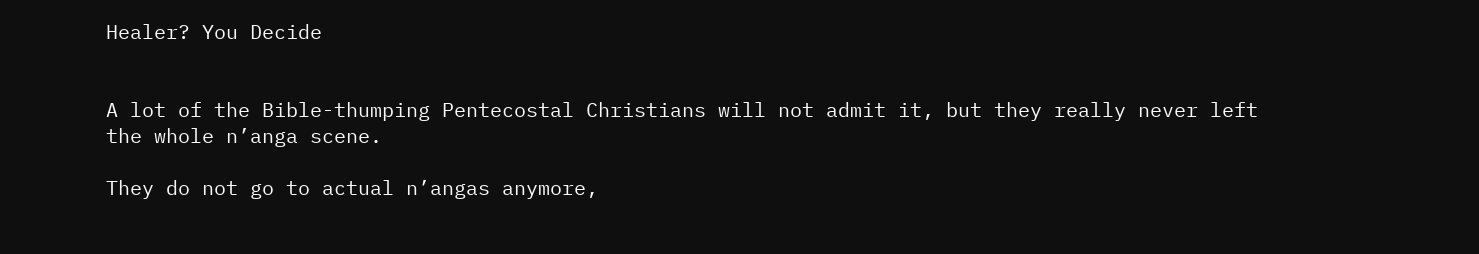Healer? You Decide


A lot of the Bible-thumping Pentecostal Christians will not admit it, but they really never left the whole n’anga scene.

They do not go to actual n’angas anymore,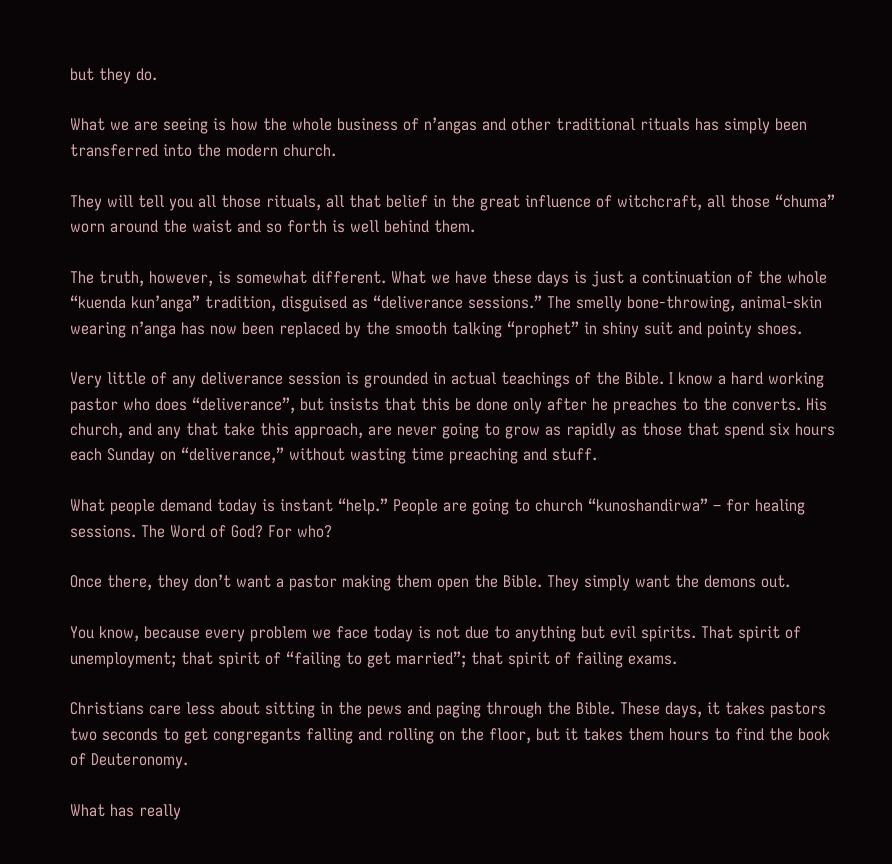but they do.

What we are seeing is how the whole business of n’angas and other traditional rituals has simply been transferred into the modern church.

They will tell you all those rituals, all that belief in the great influence of witchcraft, all those “chuma” worn around the waist and so forth is well behind them.

The truth, however, is somewhat different. What we have these days is just a continuation of the whole “kuenda kun’anga” tradition, disguised as “deliverance sessions.” The smelly bone-throwing, animal-skin wearing n’anga has now been replaced by the smooth talking “prophet” in shiny suit and pointy shoes.

Very little of any deliverance session is grounded in actual teachings of the Bible. I know a hard working pastor who does “deliverance”, but insists that this be done only after he preaches to the converts. His church, and any that take this approach, are never going to grow as rapidly as those that spend six hours each Sunday on “deliverance,” without wasting time preaching and stuff.

What people demand today is instant “help.” People are going to church “kunoshandirwa” – for healing sessions. The Word of God? For who?

Once there, they don’t want a pastor making them open the Bible. They simply want the demons out.

You know, because every problem we face today is not due to anything but evil spirits. That spirit of unemployment; that spirit of “failing to get married”; that spirit of failing exams.

Christians care less about sitting in the pews and paging through the Bible. These days, it takes pastors two seconds to get congregants falling and rolling on the floor, but it takes them hours to find the book of Deuteronomy.

What has really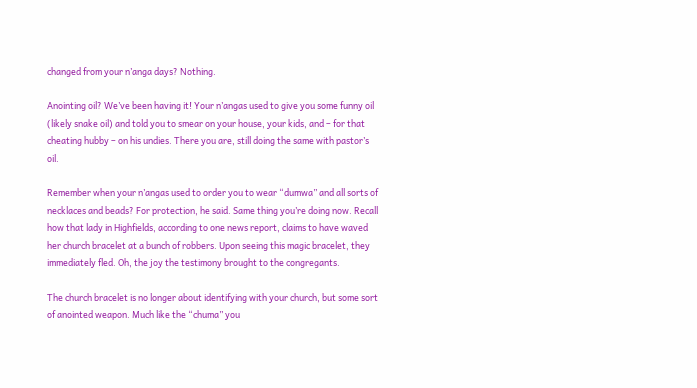changed from your n’anga days? Nothing.

Anointing oil? We’ve been having it! Your n’angas used to give you some funny oil (likely snake oil) and told you to smear on your house, your kids, and – for that cheating hubby – on his undies. There you are, still doing the same with pastor’s oil.

Remember when your n’angas used to order you to wear “dumwa” and all sorts of necklaces and beads? For protection, he said. Same thing you’re doing now. Recall how that lady in Highfields, according to one news report, claims to have waved her church bracelet at a bunch of robbers. Upon seeing this magic bracelet, they immediately fled. Oh, the joy the testimony brought to the congregants.

The church bracelet is no longer about identifying with your church, but some sort of anointed weapon. Much like the “chuma” you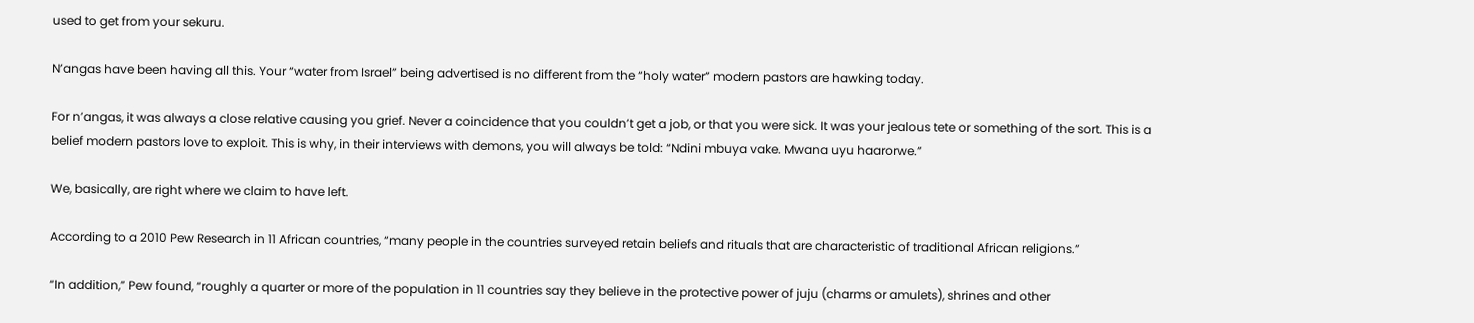used to get from your sekuru.

N’angas have been having all this. Your “water from Israel” being advertised is no different from the “holy water” modern pastors are hawking today.

For n’angas, it was always a close relative causing you grief. Never a coincidence that you couldn’t get a job, or that you were sick. It was your jealous tete or something of the sort. This is a belief modern pastors love to exploit. This is why, in their interviews with demons, you will always be told: “Ndini mbuya vake. Mwana uyu haarorwe.”

We, basically, are right where we claim to have left.

According to a 2010 Pew Research in 11 African countries, “many people in the countries surveyed retain beliefs and rituals that are characteristic of traditional African religions.”

“In addition,” Pew found, “roughly a quarter or more of the population in 11 countries say they believe in the protective power of juju (charms or amulets), shrines and other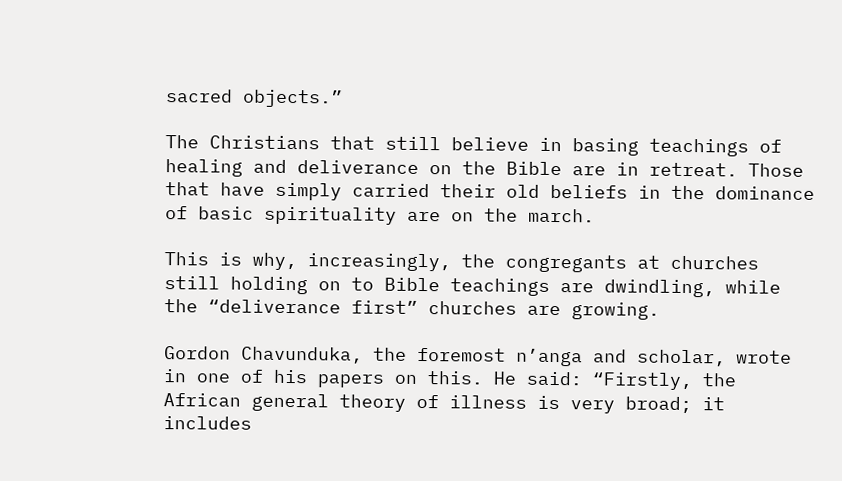sacred objects.”

The Christians that still believe in basing teachings of healing and deliverance on the Bible are in retreat. Those that have simply carried their old beliefs in the dominance of basic spirituality are on the march.

This is why, increasingly, the congregants at churches still holding on to Bible teachings are dwindling, while the “deliverance first” churches are growing.

Gordon Chavunduka, the foremost n’anga and scholar, wrote in one of his papers on this. He said: “Firstly, the African general theory of illness is very broad; it includes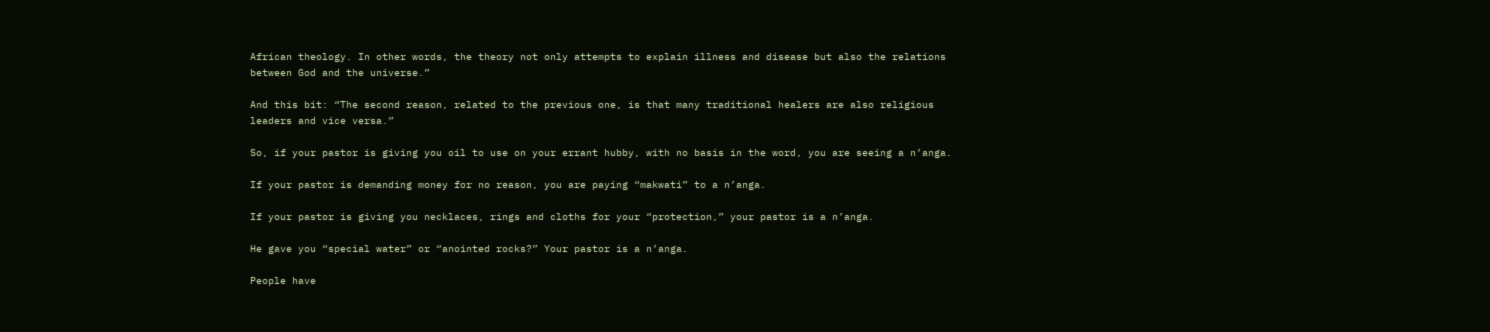African theology. In other words, the theory not only attempts to explain illness and disease but also the relations between God and the universe.”

And this bit: “The second reason, related to the previous one, is that many traditional healers are also religious leaders and vice versa.”

So, if your pastor is giving you oil to use on your errant hubby, with no basis in the word, you are seeing a n’anga.

If your pastor is demanding money for no reason, you are paying “makwati” to a n’anga.

If your pastor is giving you necklaces, rings and cloths for your “protection,” your pastor is a n’anga.

He gave you “special water” or “anointed rocks?” Your pastor is a n’anga.

People have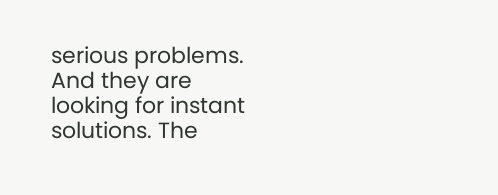serious problems. And they are looking for instant solutions. The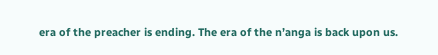era of the preacher is ending. The era of the n’anga is back upon us.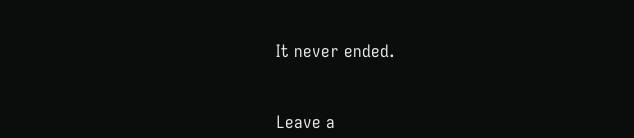It never ended.


Leave a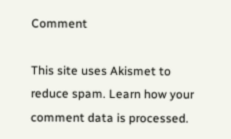Comment

This site uses Akismet to reduce spam. Learn how your comment data is processed.